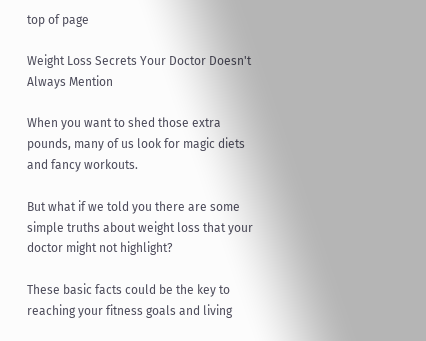top of page

Weight Loss Secrets Your Doctor Doesn't Always Mention

When you want to shed those extra pounds, many of us look for magic diets and fancy workouts.

But what if we told you there are some simple truths about weight loss that your doctor might not highlight?

These basic facts could be the key to reaching your fitness goals and living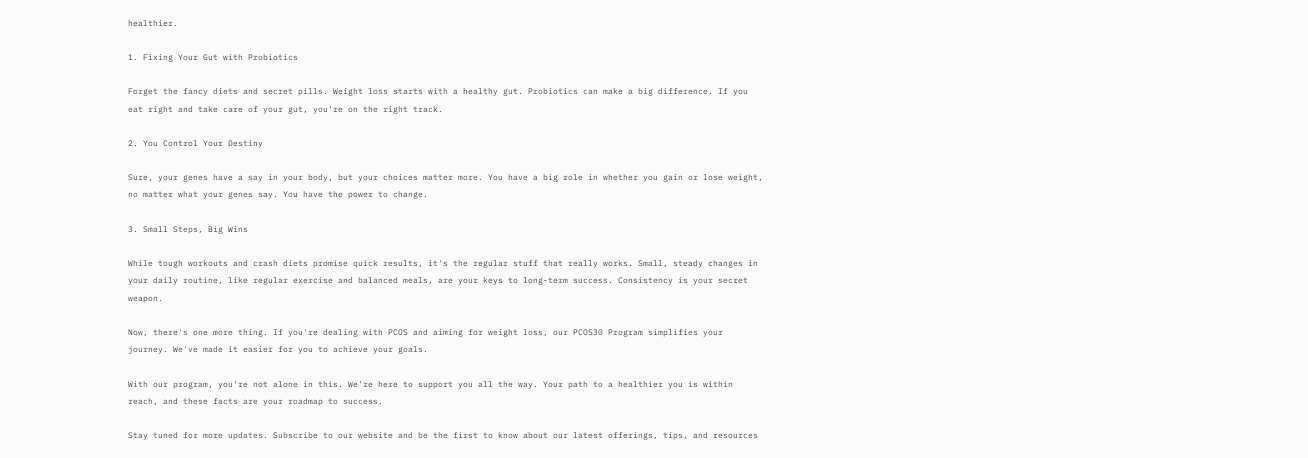healthier.

1. Fixing Your Gut with Probiotics

Forget the fancy diets and secret pills. Weight loss starts with a healthy gut. Probiotics can make a big difference. If you eat right and take care of your gut, you're on the right track.

2. You Control Your Destiny

Sure, your genes have a say in your body, but your choices matter more. You have a big role in whether you gain or lose weight, no matter what your genes say. You have the power to change.

3. Small Steps, Big Wins

While tough workouts and crash diets promise quick results, it's the regular stuff that really works. Small, steady changes in your daily routine, like regular exercise and balanced meals, are your keys to long-term success. Consistency is your secret weapon.

Now, there's one more thing. If you're dealing with PCOS and aiming for weight loss, our PCOS30 Program simplifies your journey. We've made it easier for you to achieve your goals.

With our program, you're not alone in this. We're here to support you all the way. Your path to a healthier you is within reach, and these facts are your roadmap to success.

Stay tuned for more updates. Subscribe to our website and be the first to know about our latest offerings, tips, and resources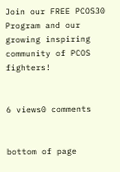Join our FREE PCOS30 Program and our growing inspiring community of PCOS fighters!


6 views0 comments


bottom of page